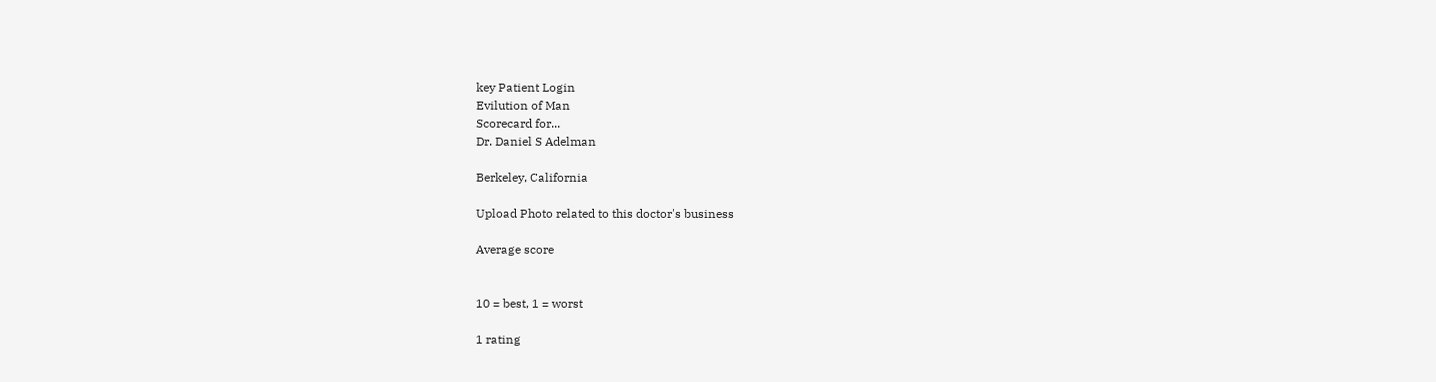key Patient Login
Evilution of Man
Scorecard for...
Dr. Daniel S Adelman

Berkeley, California

Upload Photo related to this doctor's business

Average score


10 = best, 1 = worst

1 rating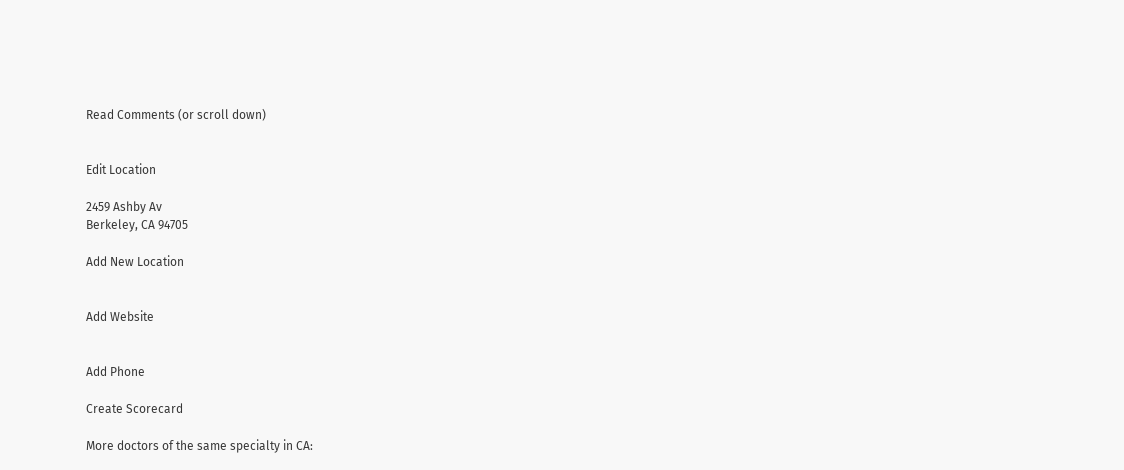Read Comments (or scroll down)


Edit Location

2459 Ashby Av
Berkeley, CA 94705

Add New Location


Add Website


Add Phone

Create Scorecard

More doctors of the same specialty in CA: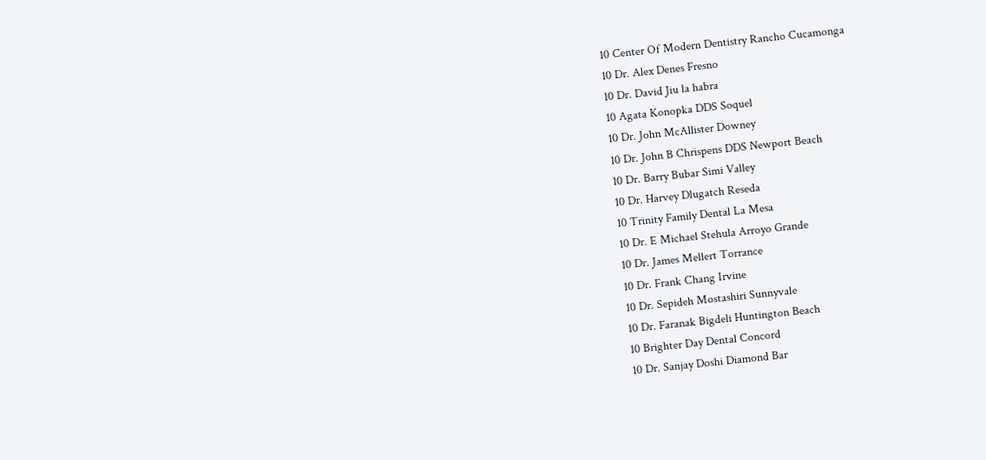10 Center Of Modern Dentistry Rancho Cucamonga
10 Dr. Alex Denes Fresno
10 Dr. David Jiu la habra
10 Agata Konopka DDS Soquel
10 Dr. John McAllister Downey
10 Dr. John B Chrispens DDS Newport Beach
10 Dr. Barry Bubar Simi Valley
10 Dr. Harvey Dlugatch Reseda
10 Trinity Family Dental La Mesa
10 Dr. E Michael Stehula Arroyo Grande
10 Dr. James Mellert Torrance
10 Dr. Frank Chang Irvine
10 Dr. Sepideh Mostashiri Sunnyvale
10 Dr. Faranak Bigdeli Huntington Beach
10 Brighter Day Dental Concord
10 Dr. Sanjay Doshi Diamond Bar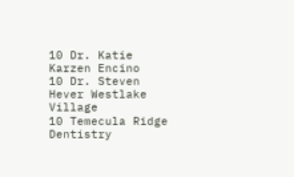10 Dr. Katie Karzen Encino
10 Dr. Steven Hever Westlake Village
10 Temecula Ridge Dentistry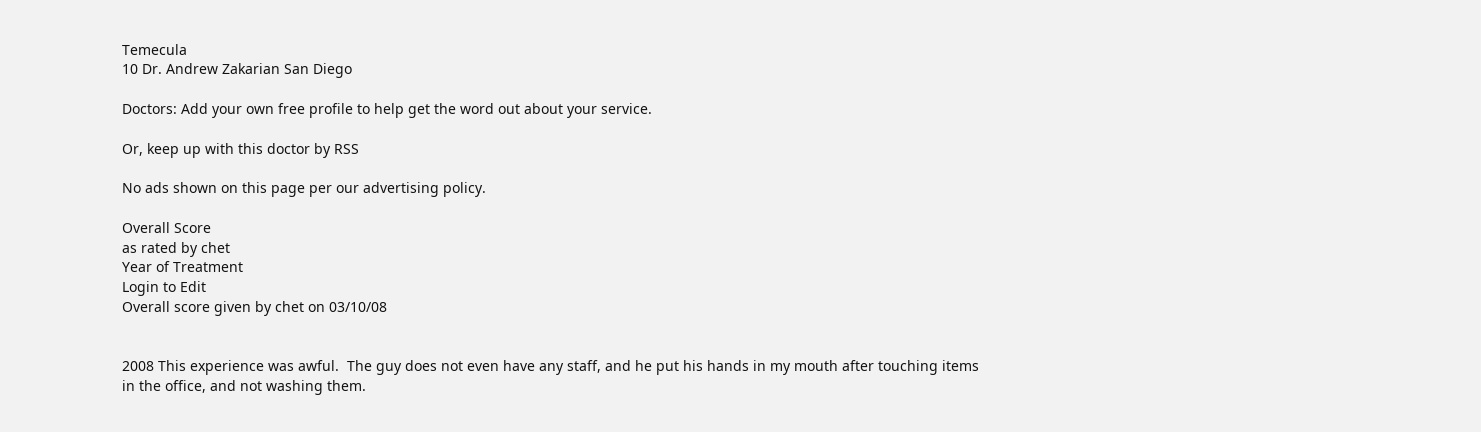Temecula
10 Dr. Andrew Zakarian San Diego

Doctors: Add your own free profile to help get the word out about your service.

Or, keep up with this doctor by RSS

No ads shown on this page per our advertising policy.

Overall Score
as rated by chet
Year of Treatment
Login to Edit
Overall score given by chet on 03/10/08


2008 This experience was awful.  The guy does not even have any staff, and he put his hands in my mouth after touching items in the office, and not washing them.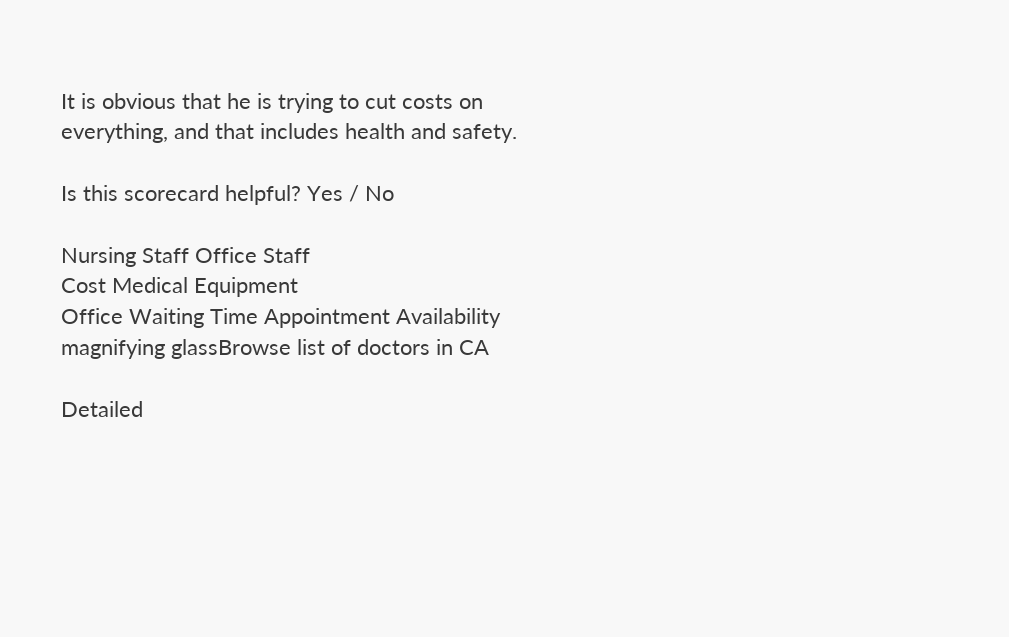It is obvious that he is trying to cut costs on everything, and that includes health and safety.

Is this scorecard helpful? Yes / No

Nursing Staff Office Staff
Cost Medical Equipment
Office Waiting Time Appointment Availability
magnifying glassBrowse list of doctors in CA

Detailed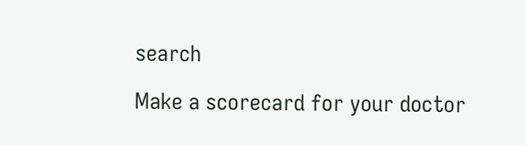search

Make a scorecard for your doctor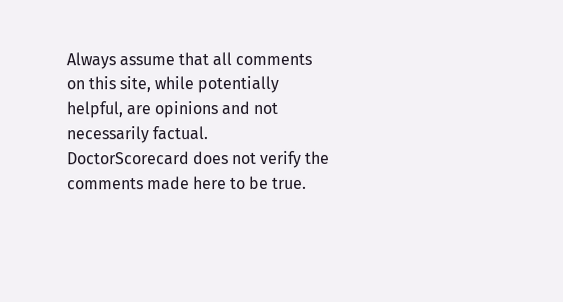Always assume that all comments on this site, while potentially helpful, are opinions and not necessarily factual. DoctorScorecard does not verify the comments made here to be true.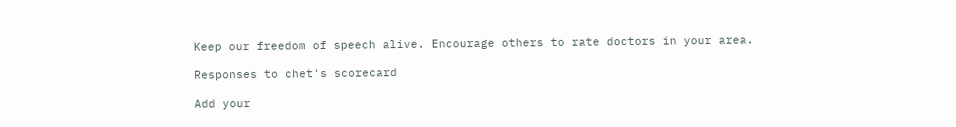Keep our freedom of speech alive. Encourage others to rate doctors in your area.

Responses to chet's scorecard

Add your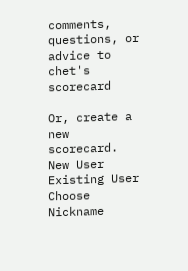comments, questions, or advice to chet's scorecard

Or, create a new scorecard.
New User Existing User
Choose Nickname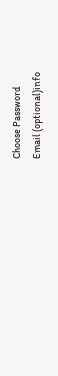Choose Password
Email (optional)info